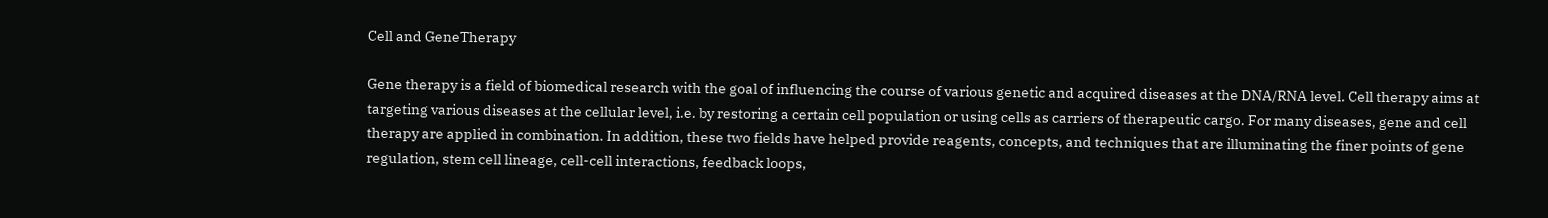Cell and GeneTherapy

Gene therapy is a field of biomedical research with the goal of influencing the course of various genetic and acquired diseases at the DNA/RNA level. Cell therapy aims at targeting various diseases at the cellular level, i.e. by restoring a certain cell population or using cells as carriers of therapeutic cargo. For many diseases, gene and cell therapy are applied in combination. In addition, these two fields have helped provide reagents, concepts, and techniques that are illuminating the finer points of gene regulation, stem cell lineage, cell-cell interactions, feedback loops,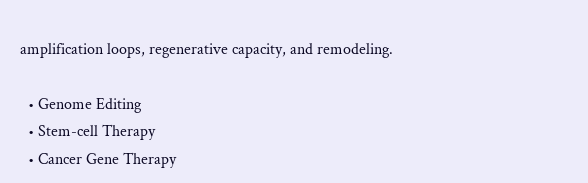amplification loops, regenerative capacity, and remodeling.

  • Genome Editing
  • Stem-cell Therapy
  • Cancer Gene Therapy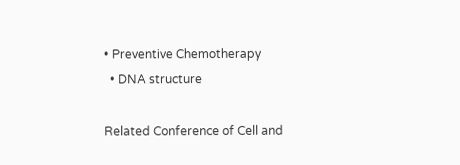• Preventive Chemotherapy
  • DNA structure

Related Conference of Cell and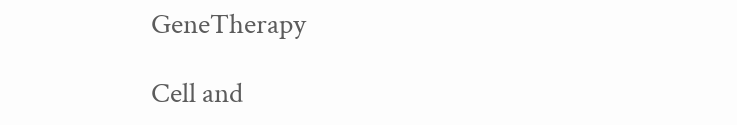GeneTherapy

Cell and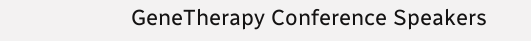GeneTherapy Conference Speakers